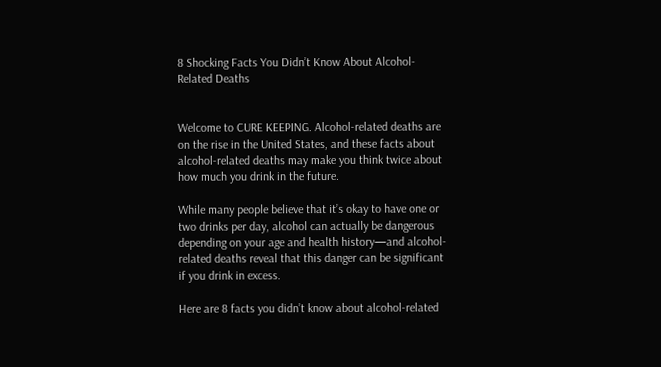8 Shocking Facts You Didn’t Know About Alcohol-Related Deaths


Welcome to CURE KEEPING. Alcohol-related deaths are on the rise in the United States, and these facts about alcohol-related deaths may make you think twice about how much you drink in the future.

While many people believe that it’s okay to have one or two drinks per day, alcohol can actually be dangerous depending on your age and health history—and alcohol-related deaths reveal that this danger can be significant if you drink in excess.

Here are 8 facts you didn’t know about alcohol-related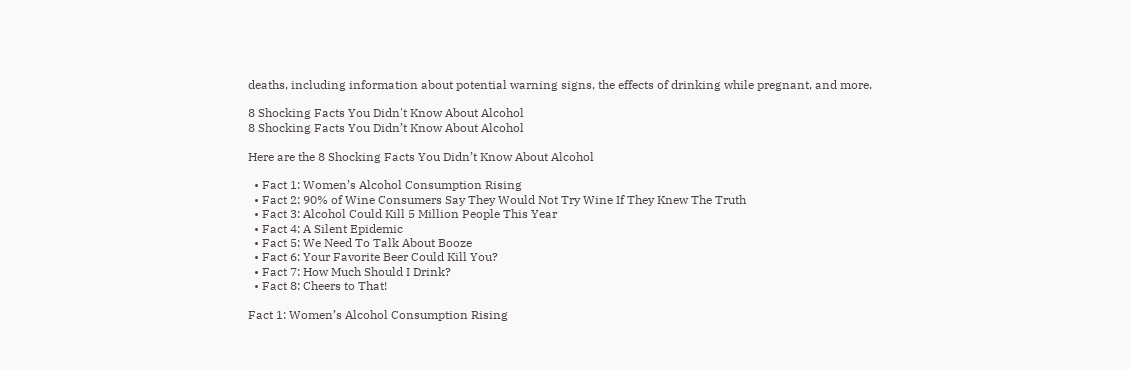deaths, including information about potential warning signs, the effects of drinking while pregnant, and more.

8 Shocking Facts You Didn't Know About Alcohol
8 Shocking Facts You Didn’t Know About Alcohol

Here are the 8 Shocking Facts You Didn’t Know About Alcohol

  • Fact 1: Women’s Alcohol Consumption Rising
  • Fact 2: 90% of Wine Consumers Say They Would Not Try Wine If They Knew The Truth
  • Fact 3: Alcohol Could Kill 5 Million People This Year
  • Fact 4: A Silent Epidemic
  • Fact 5: We Need To Talk About Booze
  • Fact 6: Your Favorite Beer Could Kill You?
  • Fact 7: How Much Should I Drink?
  • Fact 8: Cheers to That!

Fact 1: Women’s Alcohol Consumption Rising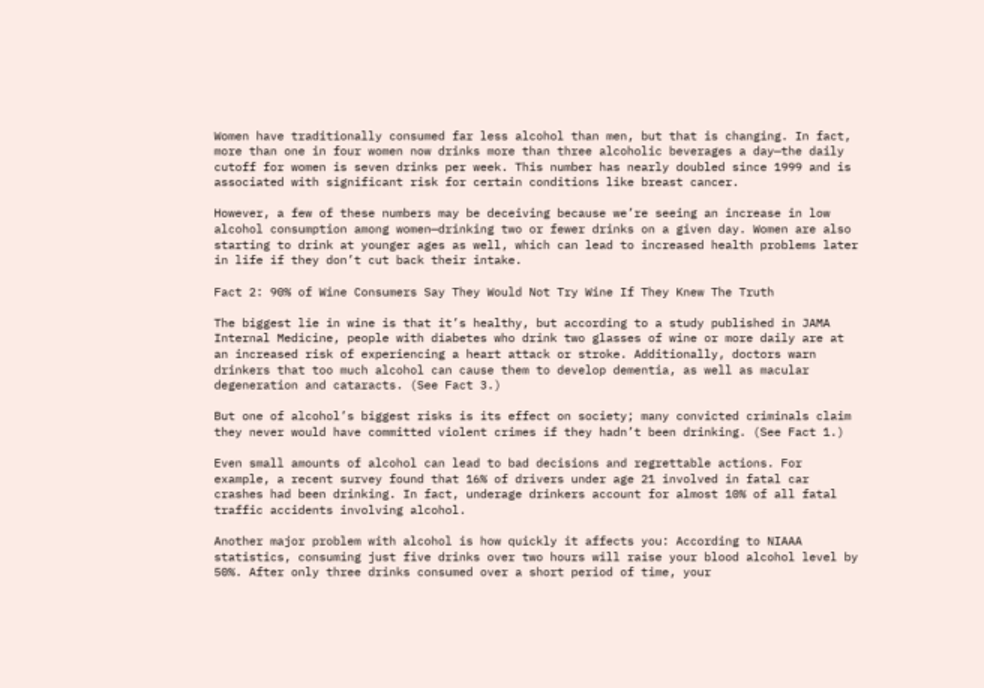Women have traditionally consumed far less alcohol than men, but that is changing. In fact, more than one in four women now drinks more than three alcoholic beverages a day—the daily cutoff for women is seven drinks per week. This number has nearly doubled since 1999 and is associated with significant risk for certain conditions like breast cancer.

However, a few of these numbers may be deceiving because we’re seeing an increase in low alcohol consumption among women—drinking two or fewer drinks on a given day. Women are also starting to drink at younger ages as well, which can lead to increased health problems later in life if they don’t cut back their intake.

Fact 2: 90% of Wine Consumers Say They Would Not Try Wine If They Knew The Truth

The biggest lie in wine is that it’s healthy, but according to a study published in JAMA Internal Medicine, people with diabetes who drink two glasses of wine or more daily are at an increased risk of experiencing a heart attack or stroke. Additionally, doctors warn drinkers that too much alcohol can cause them to develop dementia, as well as macular degeneration and cataracts. (See Fact 3.)

But one of alcohol’s biggest risks is its effect on society; many convicted criminals claim they never would have committed violent crimes if they hadn’t been drinking. (See Fact 1.)

Even small amounts of alcohol can lead to bad decisions and regrettable actions. For example, a recent survey found that 16% of drivers under age 21 involved in fatal car crashes had been drinking. In fact, underage drinkers account for almost 10% of all fatal traffic accidents involving alcohol.

Another major problem with alcohol is how quickly it affects you: According to NIAAA statistics, consuming just five drinks over two hours will raise your blood alcohol level by 50%. After only three drinks consumed over a short period of time, your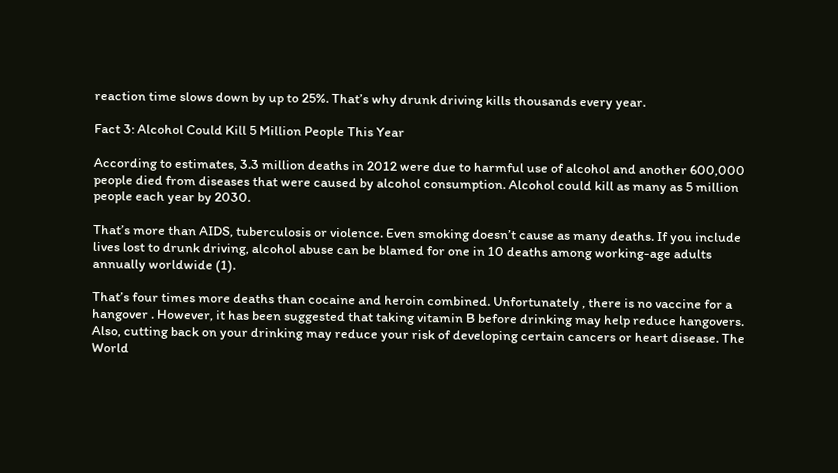reaction time slows down by up to 25%. That’s why drunk driving kills thousands every year.

Fact 3: Alcohol Could Kill 5 Million People This Year

According to estimates, 3.3 million deaths in 2012 were due to harmful use of alcohol and another 600,000 people died from diseases that were caused by alcohol consumption. Alcohol could kill as many as 5 million people each year by 2030.

That’s more than AIDS, tuberculosis or violence. Even smoking doesn’t cause as many deaths. If you include lives lost to drunk driving, alcohol abuse can be blamed for one in 10 deaths among working-age adults annually worldwide (1).

That’s four times more deaths than cocaine and heroin combined. Unfortunately , there is no vaccine for a hangover . However, it has been suggested that taking vitamin B before drinking may help reduce hangovers. Also, cutting back on your drinking may reduce your risk of developing certain cancers or heart disease. The World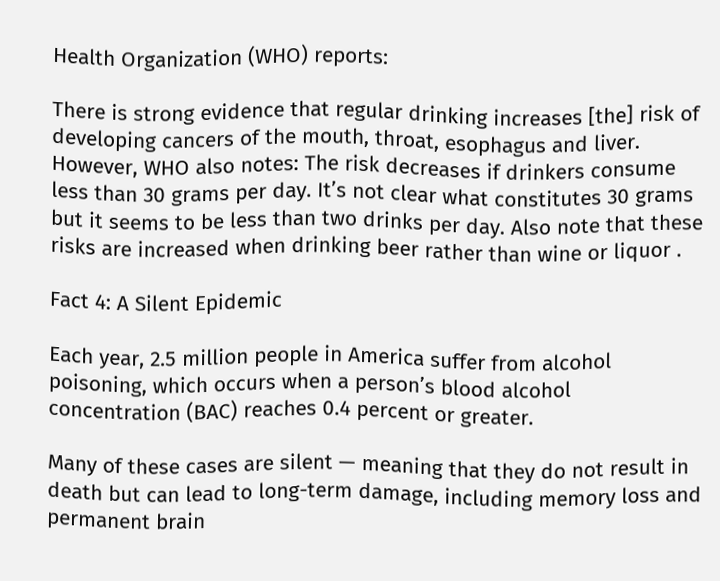Health Organization (WHO) reports:

There is strong evidence that regular drinking increases [the] risk of developing cancers of the mouth, throat, esophagus and liver. However, WHO also notes: The risk decreases if drinkers consume less than 30 grams per day. It’s not clear what constitutes 30 grams but it seems to be less than two drinks per day. Also note that these risks are increased when drinking beer rather than wine or liquor .

Fact 4: A Silent Epidemic

Each year, 2.5 million people in America suffer from alcohol poisoning, which occurs when a person’s blood alcohol concentration (BAC) reaches 0.4 percent or greater.

Many of these cases are silent — meaning that they do not result in death but can lead to long-term damage, including memory loss and permanent brain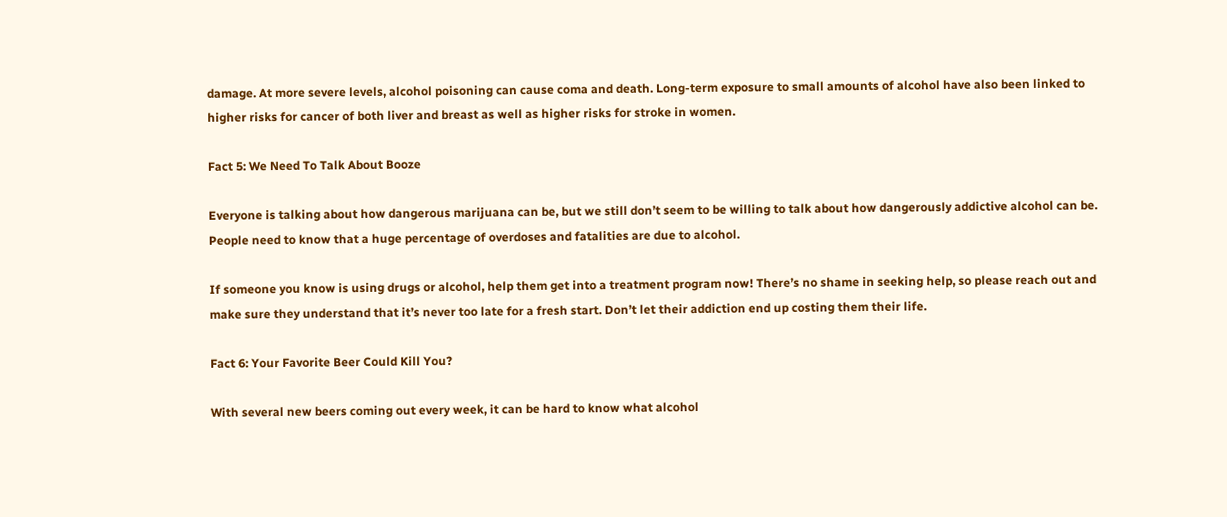damage. At more severe levels, alcohol poisoning can cause coma and death. Long-term exposure to small amounts of alcohol have also been linked to higher risks for cancer of both liver and breast as well as higher risks for stroke in women.

Fact 5: We Need To Talk About Booze

Everyone is talking about how dangerous marijuana can be, but we still don’t seem to be willing to talk about how dangerously addictive alcohol can be. People need to know that a huge percentage of overdoses and fatalities are due to alcohol.

If someone you know is using drugs or alcohol, help them get into a treatment program now! There’s no shame in seeking help, so please reach out and make sure they understand that it’s never too late for a fresh start. Don’t let their addiction end up costing them their life.

Fact 6: Your Favorite Beer Could Kill You?

With several new beers coming out every week, it can be hard to know what alcohol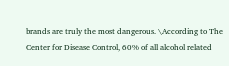brands are truly the most dangerous. \According to The Center for Disease Control, 60% of all alcohol related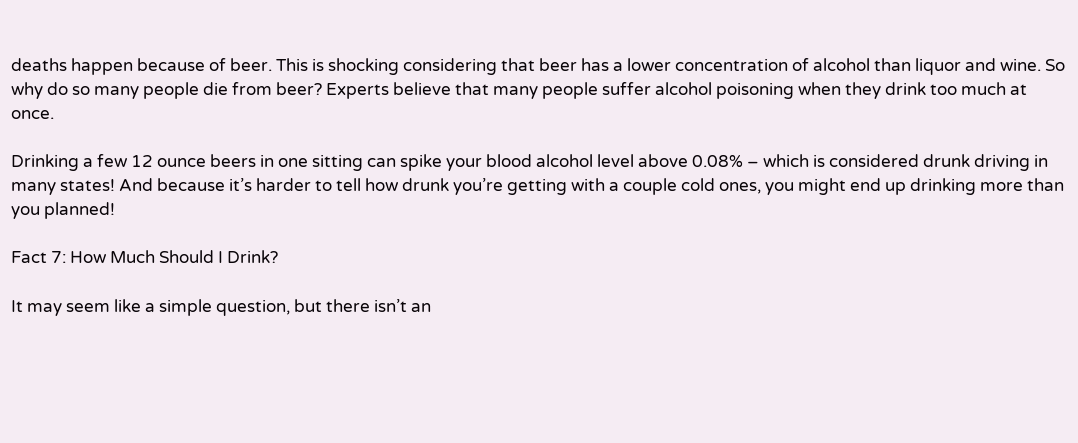deaths happen because of beer. This is shocking considering that beer has a lower concentration of alcohol than liquor and wine. So why do so many people die from beer? Experts believe that many people suffer alcohol poisoning when they drink too much at once.

Drinking a few 12 ounce beers in one sitting can spike your blood alcohol level above 0.08% – which is considered drunk driving in many states! And because it’s harder to tell how drunk you’re getting with a couple cold ones, you might end up drinking more than you planned!

Fact 7: How Much Should I Drink?

It may seem like a simple question, but there isn’t an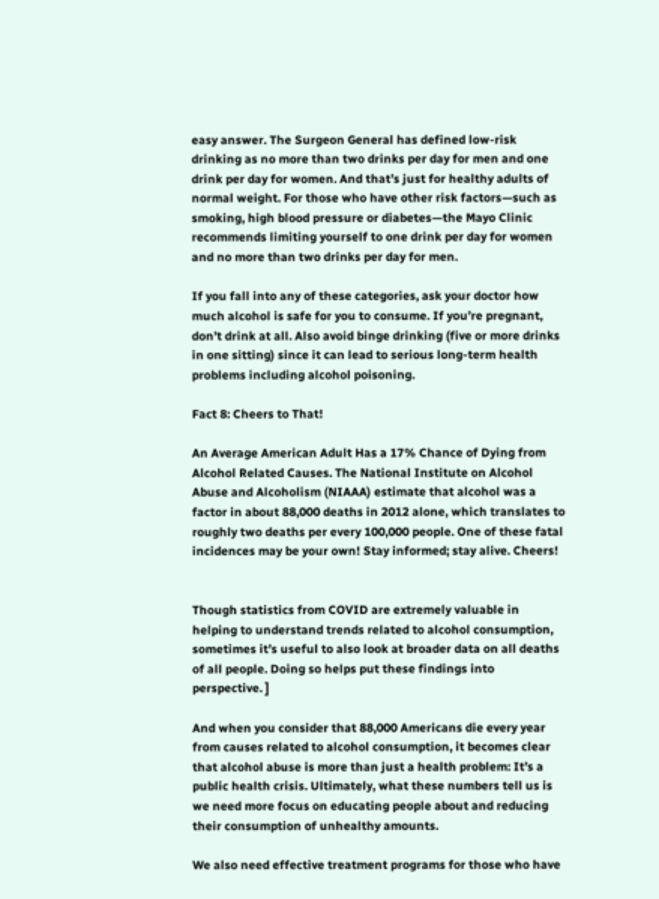easy answer. The Surgeon General has defined low-risk drinking as no more than two drinks per day for men and one drink per day for women. And that’s just for healthy adults of normal weight. For those who have other risk factors—such as smoking, high blood pressure or diabetes—the Mayo Clinic recommends limiting yourself to one drink per day for women and no more than two drinks per day for men.

If you fall into any of these categories, ask your doctor how much alcohol is safe for you to consume. If you’re pregnant, don’t drink at all. Also avoid binge drinking (five or more drinks in one sitting) since it can lead to serious long-term health problems including alcohol poisoning.

Fact 8: Cheers to That!

An Average American Adult Has a 17% Chance of Dying from Alcohol Related Causes. The National Institute on Alcohol Abuse and Alcoholism (NIAAA) estimate that alcohol was a factor in about 88,000 deaths in 2012 alone, which translates to roughly two deaths per every 100,000 people. One of these fatal incidences may be your own! Stay informed; stay alive. Cheers!


Though statistics from COVID are extremely valuable in helping to understand trends related to alcohol consumption, sometimes it’s useful to also look at broader data on all deaths of all people. Doing so helps put these findings into perspective. ]

And when you consider that 88,000 Americans die every year from causes related to alcohol consumption, it becomes clear that alcohol abuse is more than just a health problem: It’s a public health crisis. Ultimately, what these numbers tell us is we need more focus on educating people about and reducing their consumption of unhealthy amounts.

We also need effective treatment programs for those who have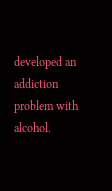developed an addiction problem with alcohol.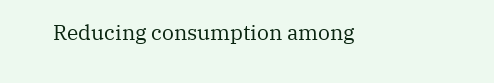Reducing consumption among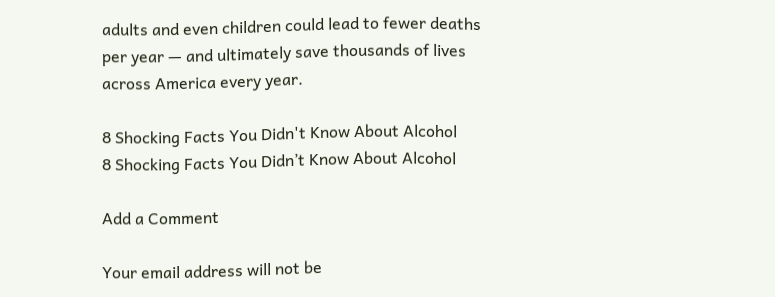adults and even children could lead to fewer deaths per year — and ultimately save thousands of lives across America every year.

8 Shocking Facts You Didn't Know About Alcohol
8 Shocking Facts You Didn’t Know About Alcohol

Add a Comment

Your email address will not be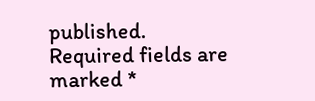published. Required fields are marked *